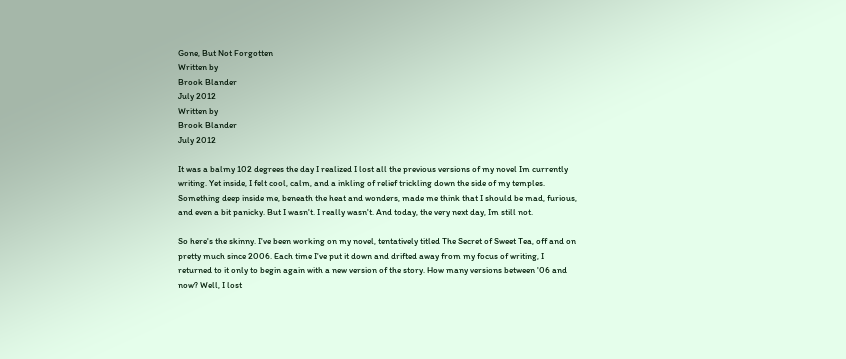Gone, But Not Forgotten
Written by
Brook Blander
July 2012
Written by
Brook Blander
July 2012

It was a balmy 102 degrees the day I realized I lost all the previous versions of my novel Im currently writing. Yet inside, I felt cool, calm, and a inkling of relief trickling down the side of my temples. Something deep inside me, beneath the heat and wonders, made me think that I should be mad, furious, and even a bit panicky. But I wasn't. I really wasn't. And today, the very next day, Im still not.

So here's the skinny. I've been working on my novel, tentatively titled The Secret of Sweet Tea, off and on pretty much since 2006. Each time I've put it down and drifted away from my focus of writing, I returned to it only to begin again with a new version of the story. How many versions between '06 and now? Well, I lost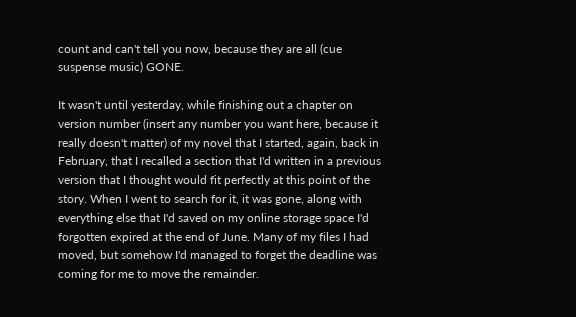count and can't tell you now, because they are all (cue suspense music) GONE.

It wasn't until yesterday, while finishing out a chapter on version number (insert any number you want here, because it really doesn't matter) of my novel that I started, again, back in February, that I recalled a section that I'd written in a previous version that I thought would fit perfectly at this point of the story. When I went to search for it, it was gone, along with everything else that I'd saved on my online storage space I'd forgotten expired at the end of June. Many of my files I had moved, but somehow I'd managed to forget the deadline was coming for me to move the remainder.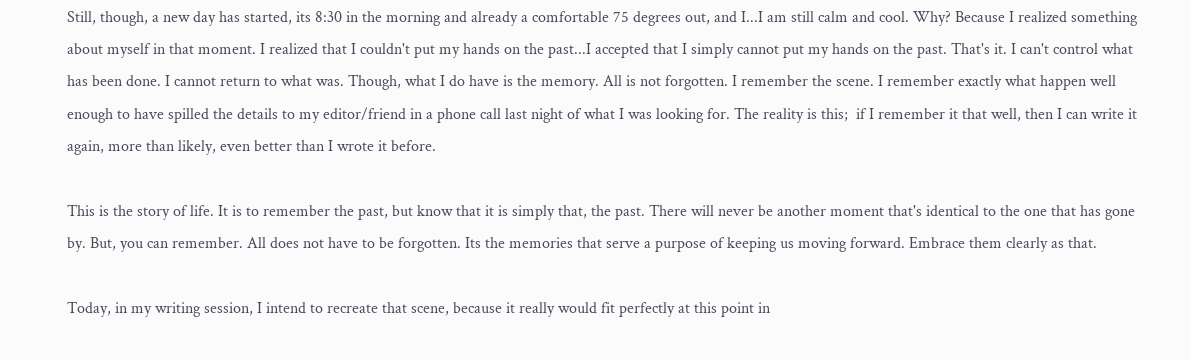Still, though, a new day has started, its 8:30 in the morning and already a comfortable 75 degrees out, and I...I am still calm and cool. Why? Because I realized something about myself in that moment. I realized that I couldn't put my hands on the past...I accepted that I simply cannot put my hands on the past. That's it. I can't control what has been done. I cannot return to what was. Though, what I do have is the memory. All is not forgotten. I remember the scene. I remember exactly what happen well enough to have spilled the details to my editor/friend in a phone call last night of what I was looking for. The reality is this;  if I remember it that well, then I can write it again, more than likely, even better than I wrote it before.

This is the story of life. It is to remember the past, but know that it is simply that, the past. There will never be another moment that's identical to the one that has gone by. But, you can remember. All does not have to be forgotten. Its the memories that serve a purpose of keeping us moving forward. Embrace them clearly as that.

Today, in my writing session, I intend to recreate that scene, because it really would fit perfectly at this point in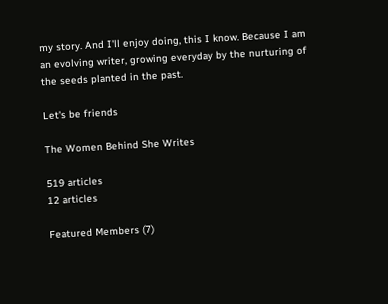my story. And I'll enjoy doing, this I know. Because I am an evolving writer, growing everyday by the nurturing of the seeds planted in the past.

Let's be friends

The Women Behind She Writes

519 articles
12 articles

Featured Members (7)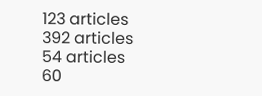123 articles
392 articles
54 articles
60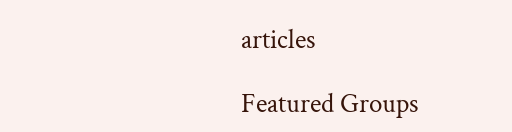articles

Featured Groups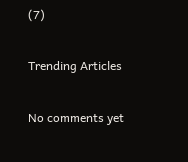(7)

Trending Articles

No comments yet